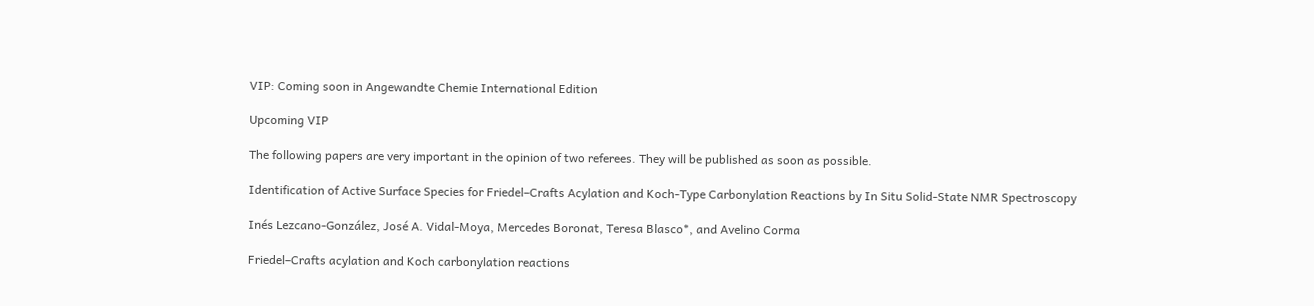VIP: Coming soon in Angewandte Chemie International Edition

Upcoming VIP

The following papers are very important in the opinion of two referees. They will be published as soon as possible.

Identification of Active Surface Species for Friedel–Crafts Acylation and Koch-Type Carbonylation Reactions by In Situ Solid-State NMR Spectroscopy

Inés Lezcano-González, José A. Vidal-Moya, Mercedes Boronat, Teresa Blasco*, and Avelino Corma

Friedel–Crafts acylation and Koch carbonylation reactions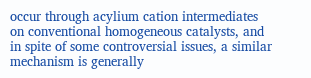occur through acylium cation intermediates on conventional homogeneous catalysts, and in spite of some controversial issues, a similar mechanism is generally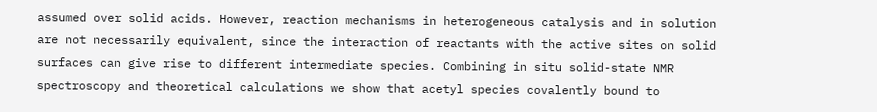assumed over solid acids. However, reaction mechanisms in heterogeneous catalysis and in solution are not necessarily equivalent, since the interaction of reactants with the active sites on solid surfaces can give rise to different intermediate species. Combining in situ solid-state NMR spectroscopy and theoretical calculations we show that acetyl species covalently bound to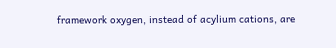framework oxygen, instead of acylium cations, are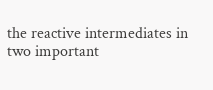the reactive intermediates in two important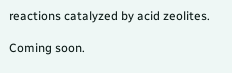reactions catalyzed by acid zeolites.

Coming soon.